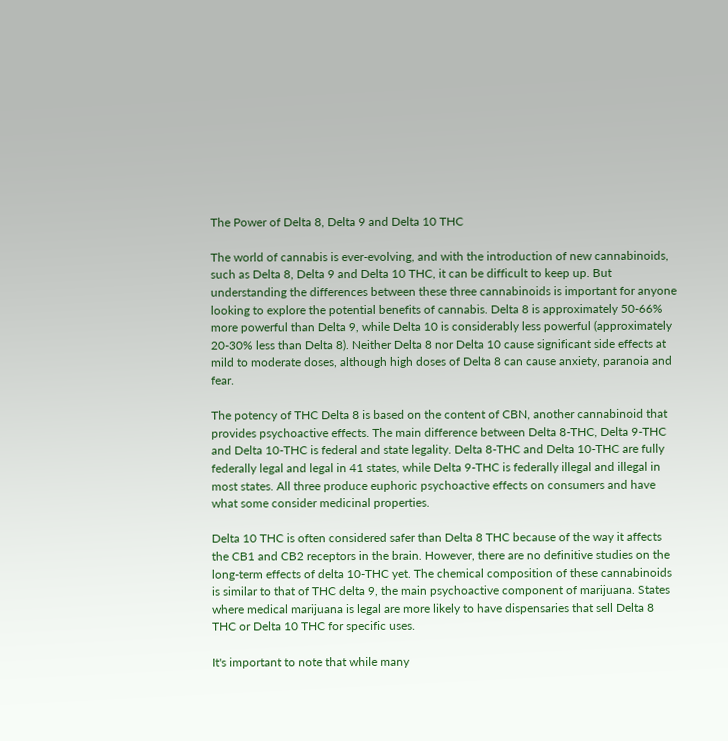The Power of Delta 8, Delta 9 and Delta 10 THC

The world of cannabis is ever-evolving, and with the introduction of new cannabinoids, such as Delta 8, Delta 9 and Delta 10 THC, it can be difficult to keep up. But understanding the differences between these three cannabinoids is important for anyone looking to explore the potential benefits of cannabis. Delta 8 is approximately 50-66% more powerful than Delta 9, while Delta 10 is considerably less powerful (approximately 20-30% less than Delta 8). Neither Delta 8 nor Delta 10 cause significant side effects at mild to moderate doses, although high doses of Delta 8 can cause anxiety, paranoia and fear.

The potency of THC Delta 8 is based on the content of CBN, another cannabinoid that provides psychoactive effects. The main difference between Delta 8-THC, Delta 9-THC and Delta 10-THC is federal and state legality. Delta 8-THC and Delta 10-THC are fully federally legal and legal in 41 states, while Delta 9-THC is federally illegal and illegal in most states. All three produce euphoric psychoactive effects on consumers and have what some consider medicinal properties.

Delta 10 THC is often considered safer than Delta 8 THC because of the way it affects the CB1 and CB2 receptors in the brain. However, there are no definitive studies on the long-term effects of delta 10-THC yet. The chemical composition of these cannabinoids is similar to that of THC delta 9, the main psychoactive component of marijuana. States where medical marijuana is legal are more likely to have dispensaries that sell Delta 8 THC or Delta 10 THC for specific uses.

It's important to note that while many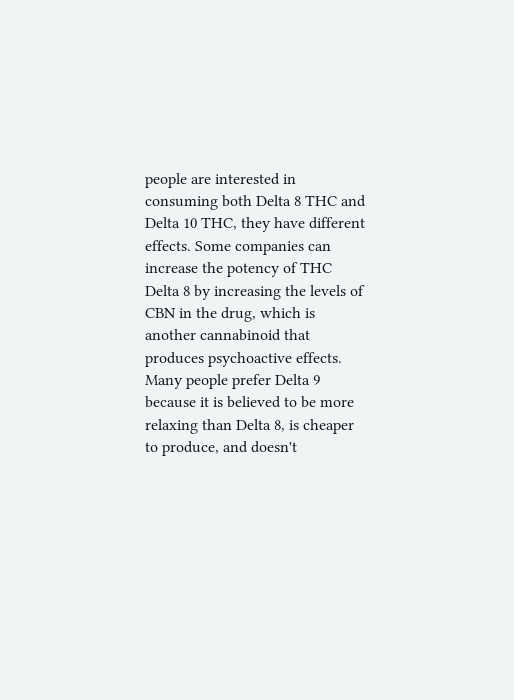people are interested in consuming both Delta 8 THC and Delta 10 THC, they have different effects. Some companies can increase the potency of THC Delta 8 by increasing the levels of CBN in the drug, which is another cannabinoid that produces psychoactive effects. Many people prefer Delta 9 because it is believed to be more relaxing than Delta 8, is cheaper to produce, and doesn't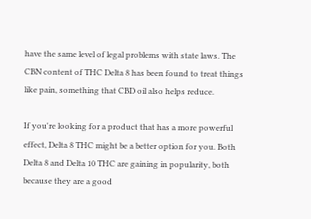have the same level of legal problems with state laws. The CBN content of THC Delta 8 has been found to treat things like pain, something that CBD oil also helps reduce.

If you're looking for a product that has a more powerful effect, Delta 8 THC might be a better option for you. Both Delta 8 and Delta 10 THC are gaining in popularity, both because they are a good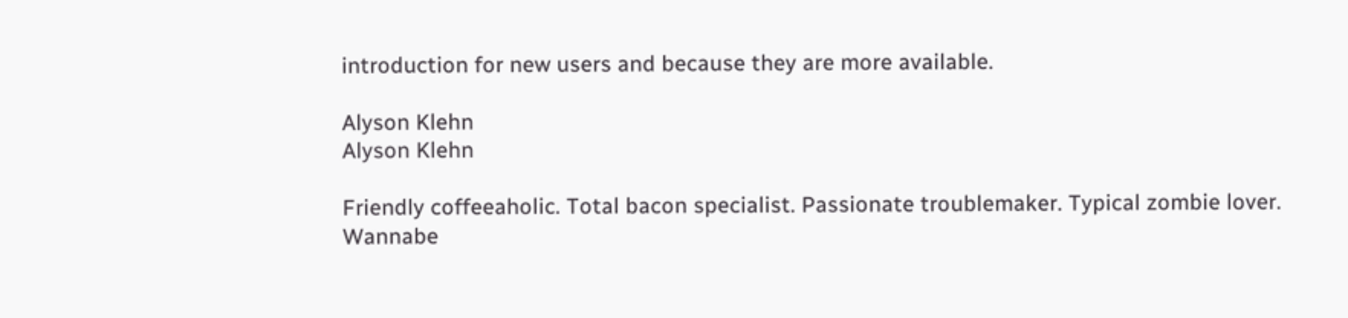introduction for new users and because they are more available.

Alyson Klehn
Alyson Klehn

Friendly coffeeaholic. Total bacon specialist. Passionate troublemaker. Typical zombie lover. Wannabe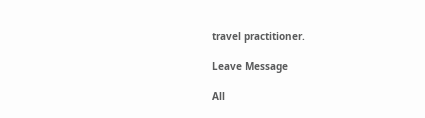travel practitioner.

Leave Message

All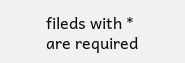fileds with * are required